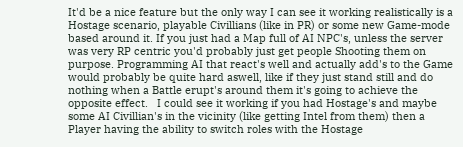It'd be a nice feature but the only way I can see it working realistically is a Hostage scenario, playable Civillians (like in PR) or some new Game-mode based around it. If you just had a Map full of AI NPC's, unless the server was very RP centric you'd probably just get people Shooting them on purpose. Programming AI that react's well and actually add's to the Game would probably be quite hard aswell, like if they just stand still and do nothing when a Battle erupt's around them it's going to achieve the opposite effect.   I could see it working if you had Hostage's and maybe some AI Civillian's in the vicinity (like getting Intel from them) then a Player having the ability to switch roles with the Hostage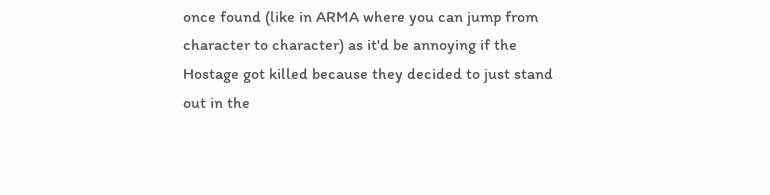once found (like in ARMA where you can jump from character to character) as it'd be annoying if the Hostage got killed because they decided to just stand out in the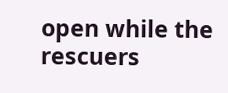open while the rescuers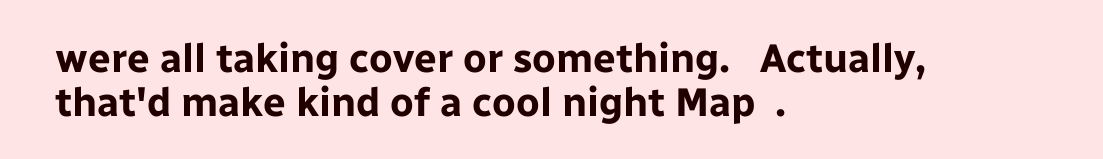were all taking cover or something.   Actually, that'd make kind of a cool night Map  .